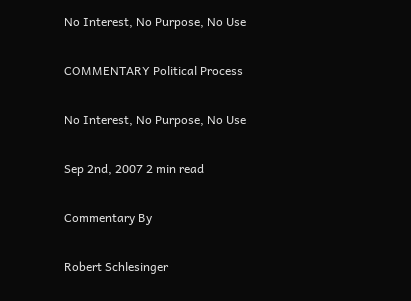No Interest, No Purpose, No Use

COMMENTARY Political Process

No Interest, No Purpose, No Use

Sep 2nd, 2007 2 min read

Commentary By

Robert Schlesinger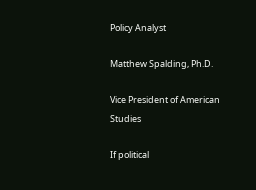Policy Analyst

Matthew Spalding, Ph.D.

Vice President of American Studies

If political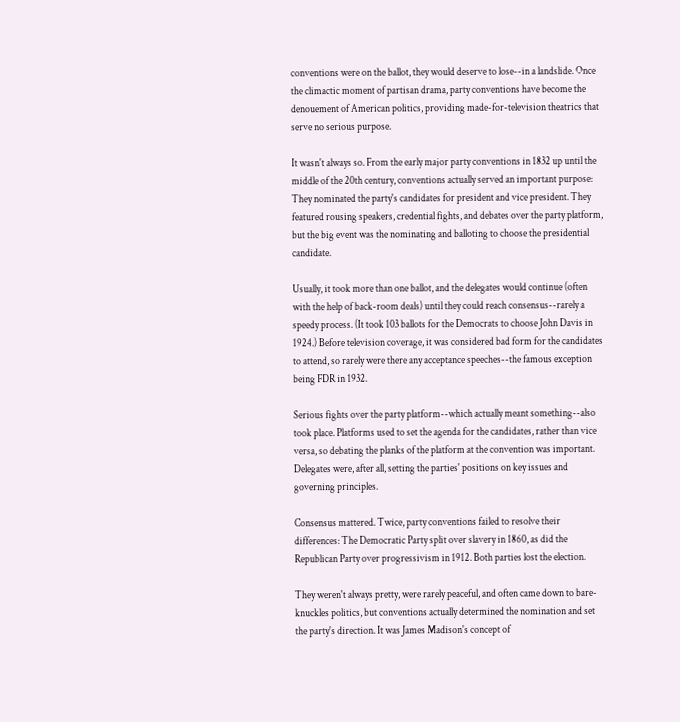conventions were on the ballot, they would deserve to lose--in a landslide. Once the climactic moment of partisan drama, party conventions have become the denouement of American politics, providing made-for-television theatrics that serve no serious purpose.

It wasn't always so. From the early major party conventions in 1832 up until the middle of the 20th century, conventions actually served an important purpose: They nominated the party's candidates for president and vice president. They featured rousing speakers, credential fights, and debates over the party platform, but the big event was the nominating and balloting to choose the presidential candidate.

Usually, it took more than one ballot, and the delegates would continue (often with the help of back-room deals) until they could reach consensus--rarely a speedy process. (It took 103 ballots for the Democrats to choose John Davis in 1924.) Before television coverage, it was considered bad form for the candidates to attend, so rarely were there any acceptance speeches--the famous exception being FDR in 1932.

Serious fights over the party platform--which actually meant something--also took place. Platforms used to set the agenda for the candidates, rather than vice versa, so debating the planks of the platform at the convention was important. Delegates were, after all, setting the parties' positions on key issues and governing principles.

Consensus mattered. Twice, party conventions failed to resolve their differences: The Democratic Party split over slavery in 1860, as did the Republican Party over progressivism in 1912. Both parties lost the election.

They weren't always pretty, were rarely peaceful, and often came down to bare-knuckles politics, but conventions actually determined the nomination and set the party's direction. It was James Madison's concept of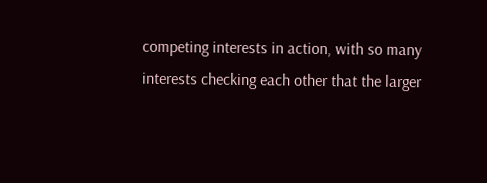competing interests in action, with so many interests checking each other that the larger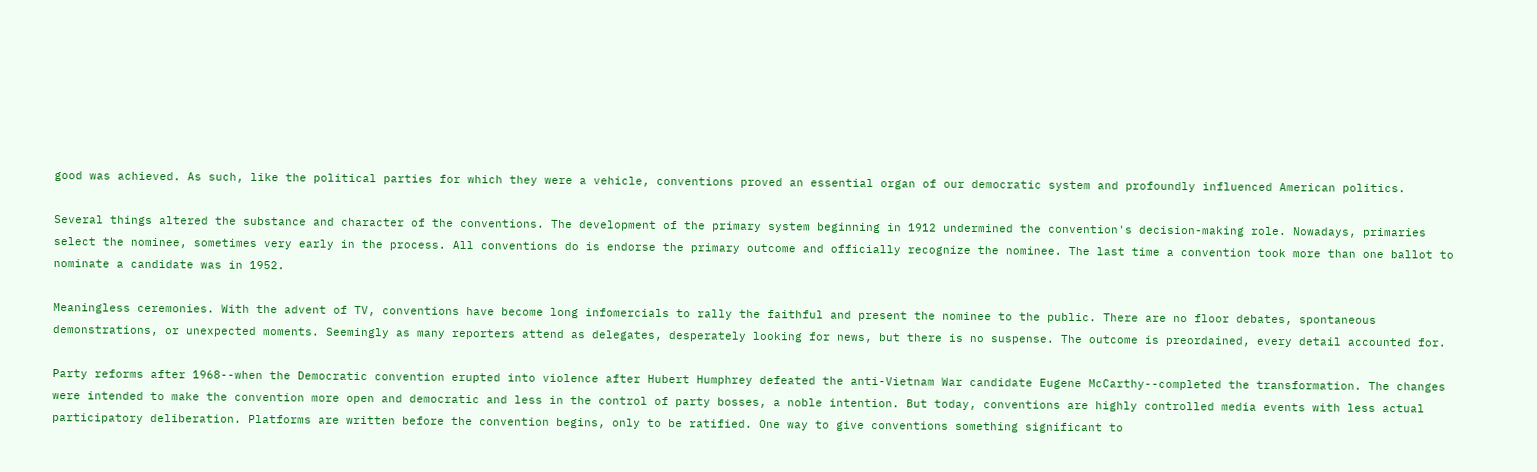good was achieved. As such, like the political parties for which they were a vehicle, conventions proved an essential organ of our democratic system and profoundly influenced American politics.

Several things altered the substance and character of the conventions. The development of the primary system beginning in 1912 undermined the convention's decision-making role. Nowadays, primaries select the nominee, sometimes very early in the process. All conventions do is endorse the primary outcome and officially recognize the nominee. The last time a convention took more than one ballot to nominate a candidate was in 1952.

Meaningless ceremonies. With the advent of TV, conventions have become long infomercials to rally the faithful and present the nominee to the public. There are no floor debates, spontaneous demonstrations, or unexpected moments. Seemingly as many reporters attend as delegates, desperately looking for news, but there is no suspense. The outcome is preordained, every detail accounted for.

Party reforms after 1968--when the Democratic convention erupted into violence after Hubert Humphrey defeated the anti-Vietnam War candidate Eugene McCarthy--completed the transformation. The changes were intended to make the convention more open and democratic and less in the control of party bosses, a noble intention. But today, conventions are highly controlled media events with less actual participatory deliberation. Platforms are written before the convention begins, only to be ratified. One way to give conventions something significant to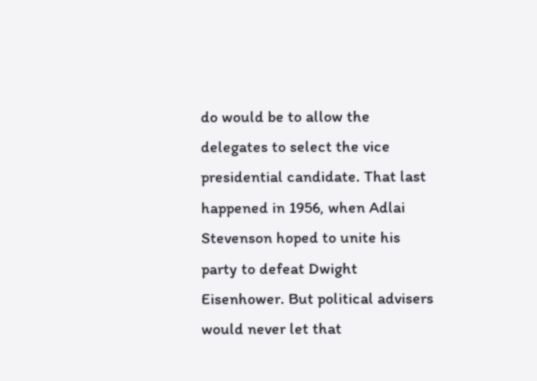do would be to allow the delegates to select the vice presidential candidate. That last happened in 1956, when Adlai Stevenson hoped to unite his party to defeat Dwight Eisenhower. But political advisers would never let that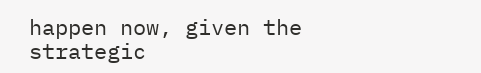happen now, given the strategic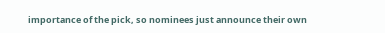importance of the pick, so nominees just announce their own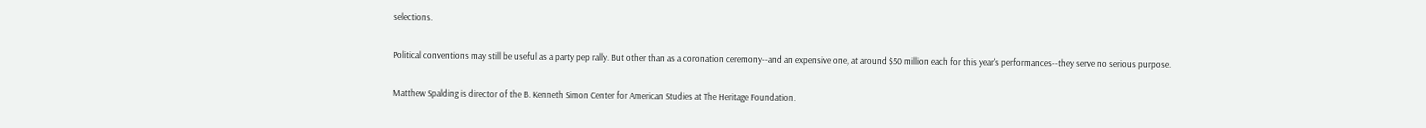selections.

Political conventions may still be useful as a party pep rally. But other than as a coronation ceremony--and an expensive one, at around $50 million each for this year's performances--they serve no serious purpose.

Matthew Spalding is director of the B. Kenneth Simon Center for American Studies at The Heritage Foundation.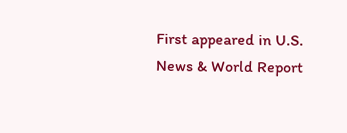First appeared in U.S. News & World Report